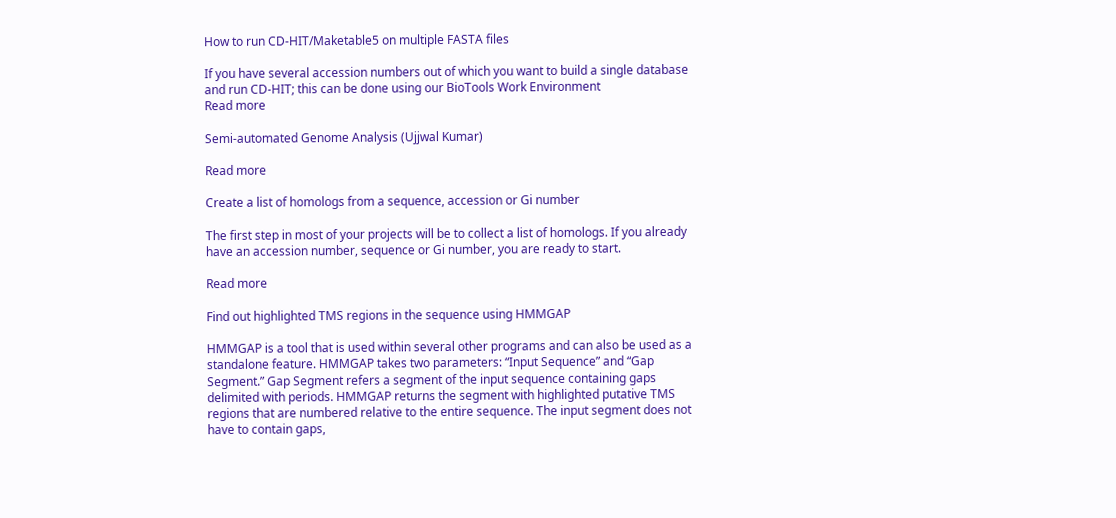How to run CD-HIT/Maketable5 on multiple FASTA files

If you have several accession numbers out of which you want to build a single database and run CD-HIT; this can be done using our BioTools Work Environment
Read more

Semi-automated Genome Analysis (Ujjwal Kumar)

Read more

Create a list of homologs from a sequence, accession or Gi number

The first step in most of your projects will be to collect a list of homologs. If you already have an accession number, sequence or Gi number, you are ready to start.

Read more

Find out highlighted TMS regions in the sequence using HMMGAP

HMMGAP is a tool that is used within several other programs and can also be used as a standalone feature. HMMGAP takes two parameters: “Input Sequence” and “Gap Segment.” Gap Segment refers a segment of the input sequence containing gaps delimited with periods. HMMGAP returns the segment with highlighted putative TMS regions that are numbered relative to the entire sequence. The input segment does not have to contain gaps,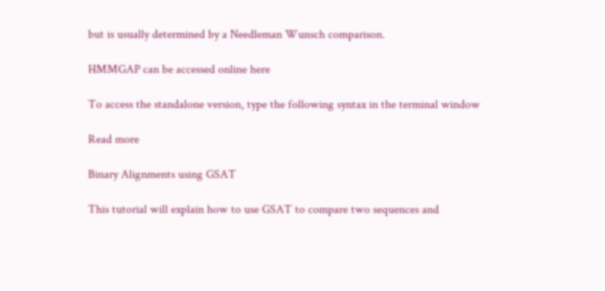but is usually determined by a Needleman Wunsch comparison.

HMMGAP can be accessed online here

To access the standalone version, type the following syntax in the terminal window

Read more

Binary Alignments using GSAT

This tutorial will explain how to use GSAT to compare two sequences and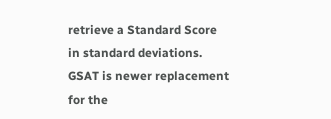retrieve a Standard Score in standard deviations. GSAT is newer replacement for the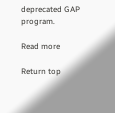deprecated GAP program.

Read more

Return top